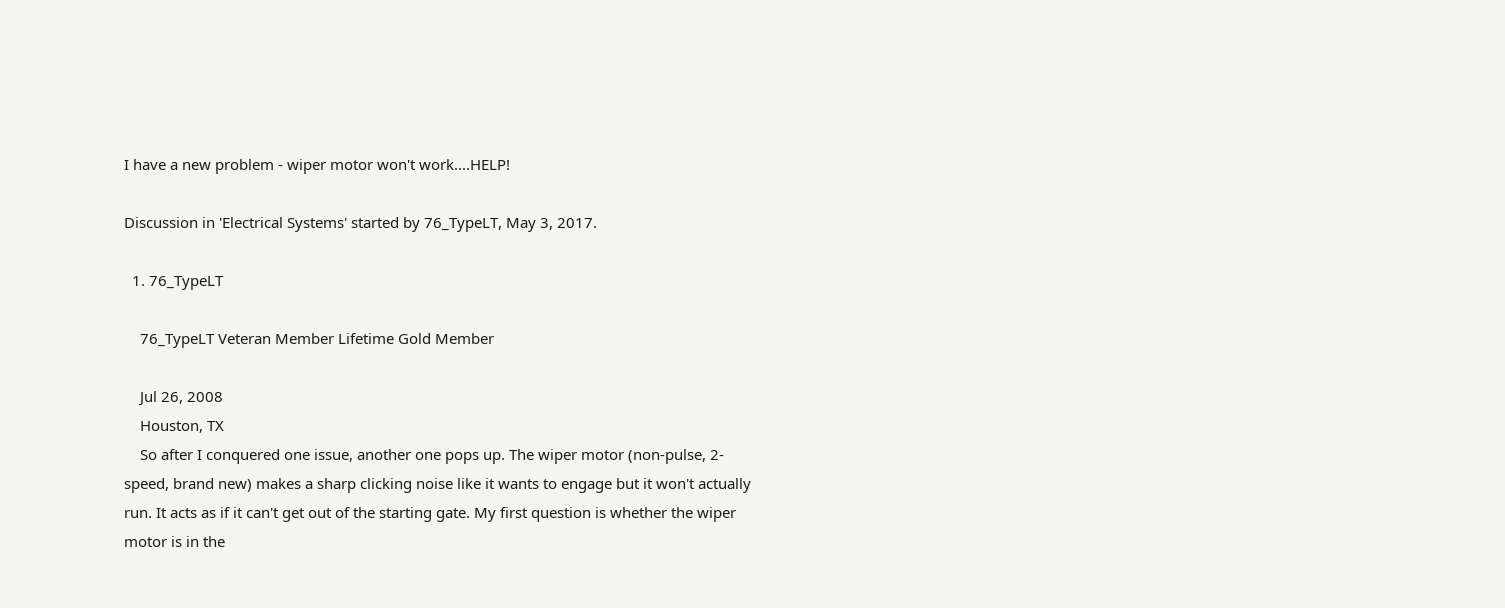I have a new problem - wiper motor won't work....HELP!

Discussion in 'Electrical Systems' started by 76_TypeLT, May 3, 2017.

  1. 76_TypeLT

    76_TypeLT Veteran Member Lifetime Gold Member

    Jul 26, 2008
    Houston, TX
    So after I conquered one issue, another one pops up. The wiper motor (non-pulse, 2-speed, brand new) makes a sharp clicking noise like it wants to engage but it won't actually run. It acts as if it can't get out of the starting gate. My first question is whether the wiper motor is in the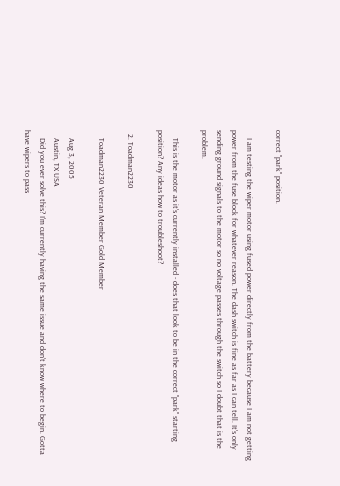correct "park" position.

    I am testing the wiper motor using fused power directly from the battery because I am not getting power from the fuse block for whatever reason. The dash switch is fine as far as I can tell. It's only sending ground signals to the motor so no voltage passes through the switch so I doubt that is the problem.

    This is the motor as it's currently installed - does that look to be in the correct "park" starting position? Any ideas how to troubleshoot?

  2. Toadman2230

    Toadman2230 Veteran Member Gold Member

    Aug 3, 2005
    Austin, TX USA
    Did you ever solve this? I'm currently having the same issue and don't know where to begin. Gotta have wipers to pass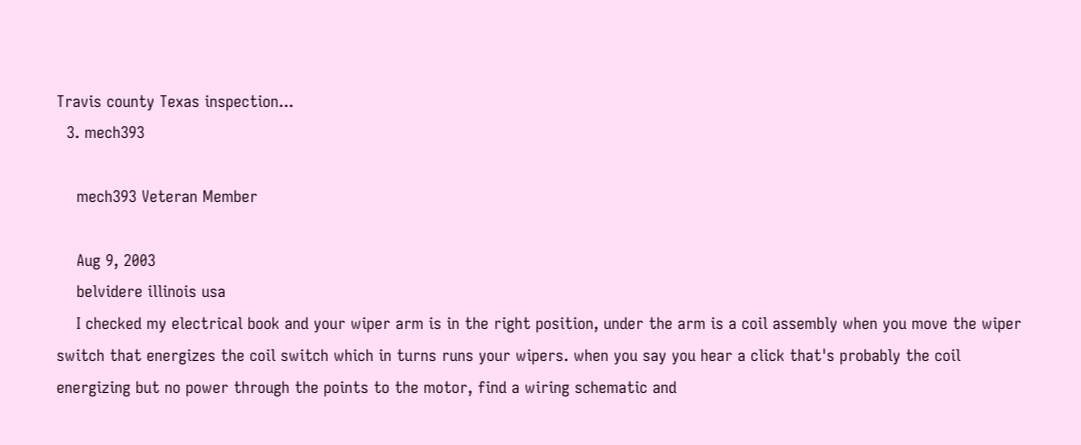Travis county Texas inspection...
  3. mech393

    mech393 Veteran Member

    Aug 9, 2003
    belvidere illinois usa
    I checked my electrical book and your wiper arm is in the right position, under the arm is a coil assembly when you move the wiper switch that energizes the coil switch which in turns runs your wipers. when you say you hear a click that's probably the coil energizing but no power through the points to the motor, find a wiring schematic and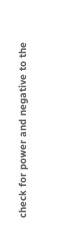check for power and negative to the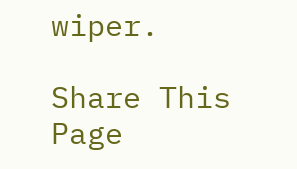wiper.

Share This Page